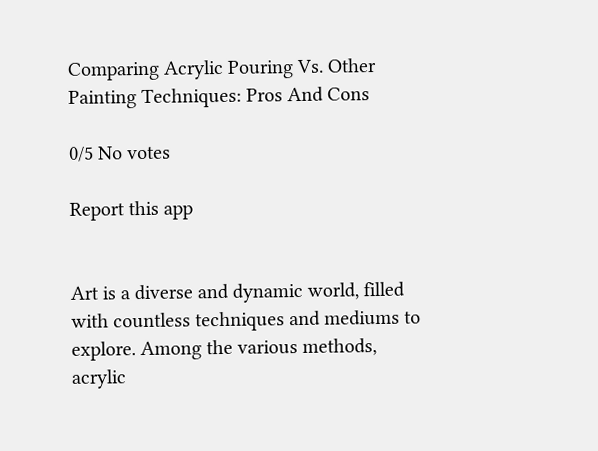Comparing Acrylic Pouring Vs. Other Painting Techniques: Pros And Cons

0/5 No votes

Report this app


Art is a diverse and dynamic world, filled with countless techniques and mediums to explore. Among the various methods, acrylic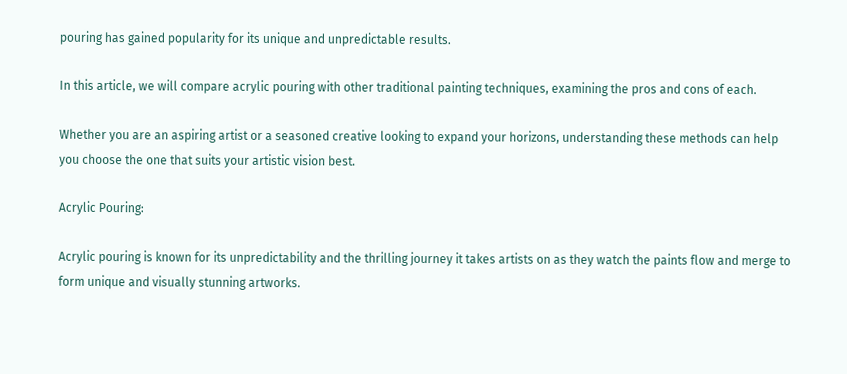pouring has gained popularity for its unique and unpredictable results.

In this article, we will compare acrylic pouring with other traditional painting techniques, examining the pros and cons of each.

Whether you are an aspiring artist or a seasoned creative looking to expand your horizons, understanding these methods can help you choose the one that suits your artistic vision best.

Acrylic Pouring:

Acrylic pouring is known for its unpredictability and the thrilling journey it takes artists on as they watch the paints flow and merge to form unique and visually stunning artworks.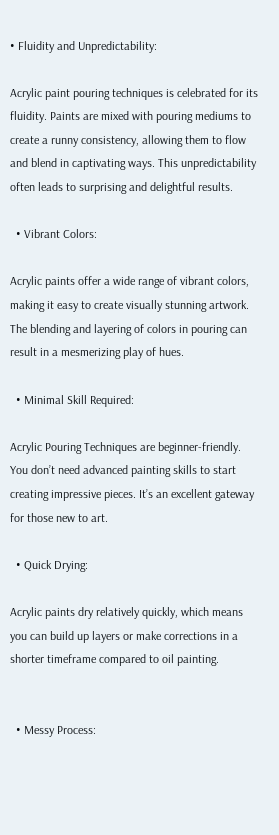• Fluidity and Unpredictability:

Acrylic paint pouring techniques is celebrated for its fluidity. Paints are mixed with pouring mediums to create a runny consistency, allowing them to flow and blend in captivating ways. This unpredictability often leads to surprising and delightful results.

  • Vibrant Colors:

Acrylic paints offer a wide range of vibrant colors, making it easy to create visually stunning artwork. The blending and layering of colors in pouring can result in a mesmerizing play of hues.

  • Minimal Skill Required:

Acrylic Pouring Techniques are beginner-friendly. You don’t need advanced painting skills to start creating impressive pieces. It’s an excellent gateway for those new to art.

  • Quick Drying:

Acrylic paints dry relatively quickly, which means you can build up layers or make corrections in a shorter timeframe compared to oil painting.


  • Messy Process: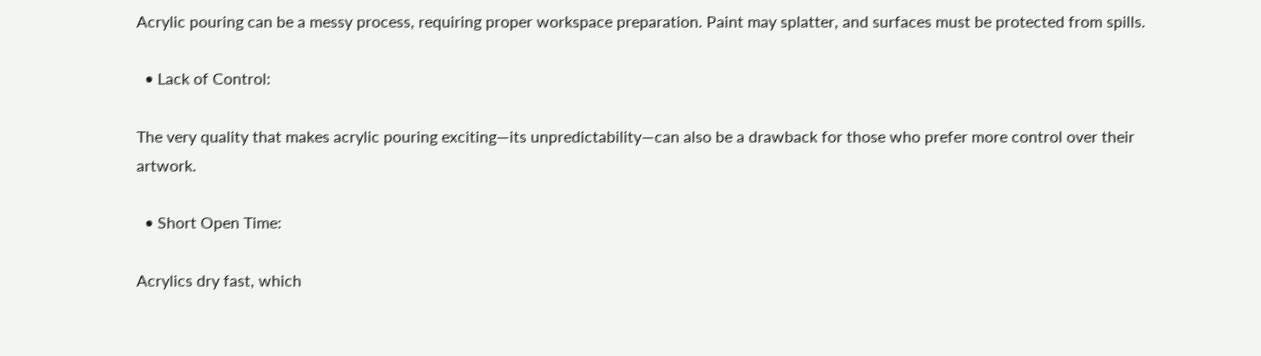Acrylic pouring can be a messy process, requiring proper workspace preparation. Paint may splatter, and surfaces must be protected from spills.

  • Lack of Control:

The very quality that makes acrylic pouring exciting—its unpredictability—can also be a drawback for those who prefer more control over their artwork.

  • Short Open Time:

Acrylics dry fast, which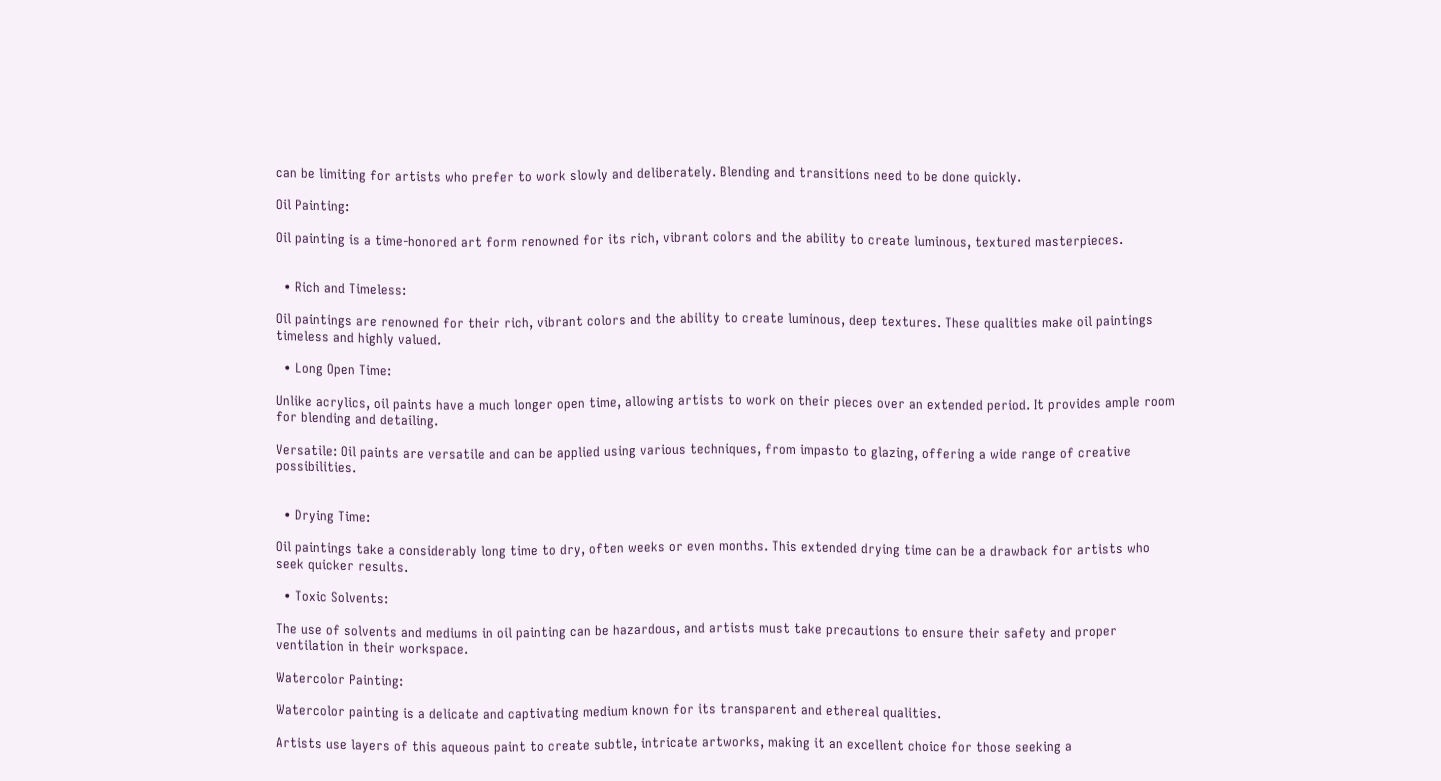can be limiting for artists who prefer to work slowly and deliberately. Blending and transitions need to be done quickly.

Oil Painting:

Oil painting is a time-honored art form renowned for its rich, vibrant colors and the ability to create luminous, textured masterpieces.


  • Rich and Timeless:

Oil paintings are renowned for their rich, vibrant colors and the ability to create luminous, deep textures. These qualities make oil paintings timeless and highly valued.

  • Long Open Time:

Unlike acrylics, oil paints have a much longer open time, allowing artists to work on their pieces over an extended period. It provides ample room for blending and detailing.

Versatile: Oil paints are versatile and can be applied using various techniques, from impasto to glazing, offering a wide range of creative possibilities.


  • Drying Time:

Oil paintings take a considerably long time to dry, often weeks or even months. This extended drying time can be a drawback for artists who seek quicker results.

  • Toxic Solvents:

The use of solvents and mediums in oil painting can be hazardous, and artists must take precautions to ensure their safety and proper ventilation in their workspace.

Watercolor Painting:

Watercolor painting is a delicate and captivating medium known for its transparent and ethereal qualities.

Artists use layers of this aqueous paint to create subtle, intricate artworks, making it an excellent choice for those seeking a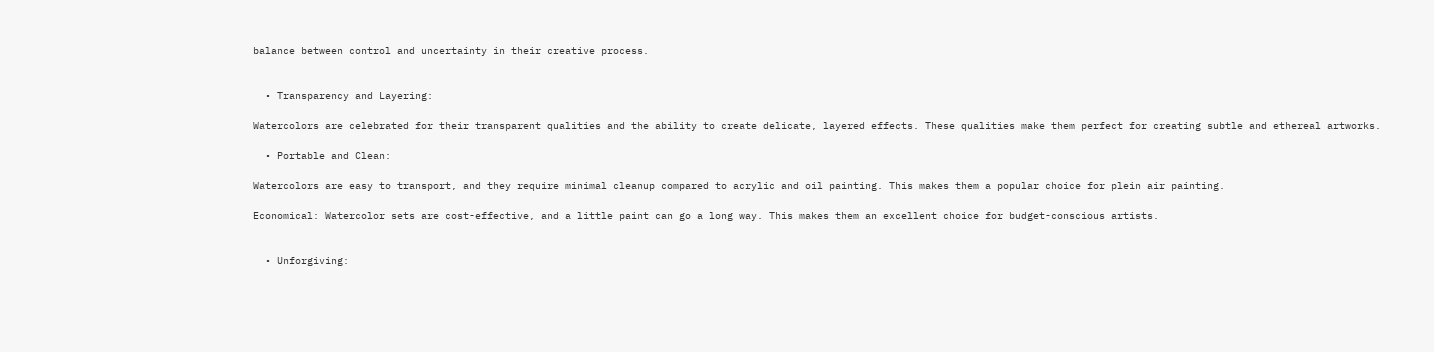balance between control and uncertainty in their creative process.


  • Transparency and Layering:

Watercolors are celebrated for their transparent qualities and the ability to create delicate, layered effects. These qualities make them perfect for creating subtle and ethereal artworks.

  • Portable and Clean:

Watercolors are easy to transport, and they require minimal cleanup compared to acrylic and oil painting. This makes them a popular choice for plein air painting.

Economical: Watercolor sets are cost-effective, and a little paint can go a long way. This makes them an excellent choice for budget-conscious artists.


  • Unforgiving: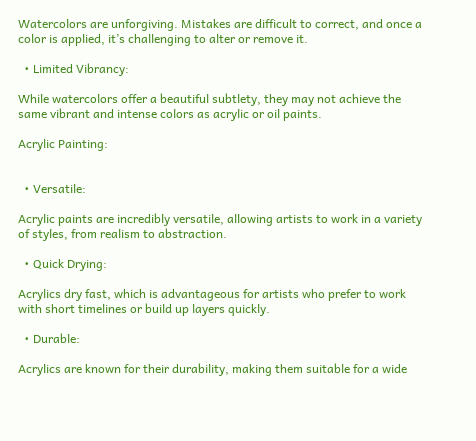Watercolors are unforgiving. Mistakes are difficult to correct, and once a color is applied, it’s challenging to alter or remove it.

  • Limited Vibrancy:

While watercolors offer a beautiful subtlety, they may not achieve the same vibrant and intense colors as acrylic or oil paints.

Acrylic Painting:


  • Versatile:

Acrylic paints are incredibly versatile, allowing artists to work in a variety of styles, from realism to abstraction.

  • Quick Drying:

Acrylics dry fast, which is advantageous for artists who prefer to work with short timelines or build up layers quickly.

  • Durable:

Acrylics are known for their durability, making them suitable for a wide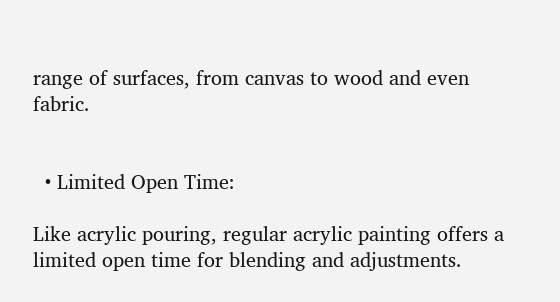range of surfaces, from canvas to wood and even fabric.


  • Limited Open Time:

Like acrylic pouring, regular acrylic painting offers a limited open time for blending and adjustments.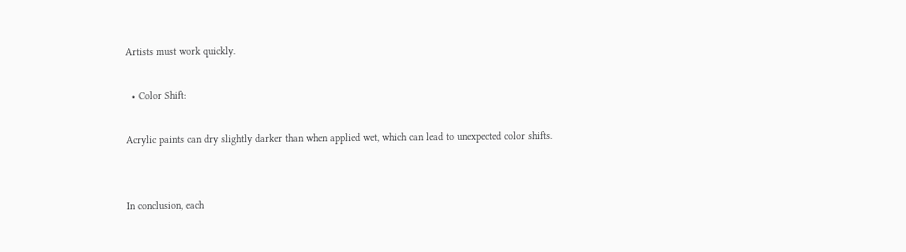Artists must work quickly.

  • Color Shift:

Acrylic paints can dry slightly darker than when applied wet, which can lead to unexpected color shifts.


In conclusion, each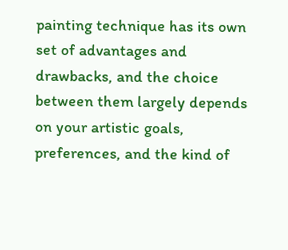painting technique has its own set of advantages and drawbacks, and the choice between them largely depends on your artistic goals, preferences, and the kind of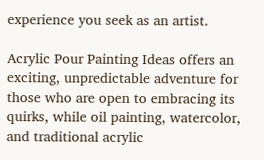experience you seek as an artist.

Acrylic Pour Painting Ideas offers an exciting, unpredictable adventure for those who are open to embracing its quirks, while oil painting, watercolor, and traditional acrylic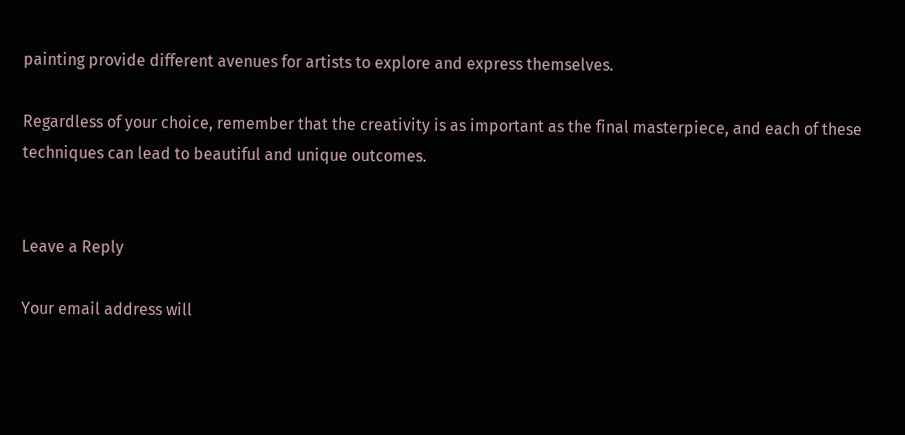painting provide different avenues for artists to explore and express themselves.

Regardless of your choice, remember that the creativity is as important as the final masterpiece, and each of these techniques can lead to beautiful and unique outcomes.


Leave a Reply

Your email address will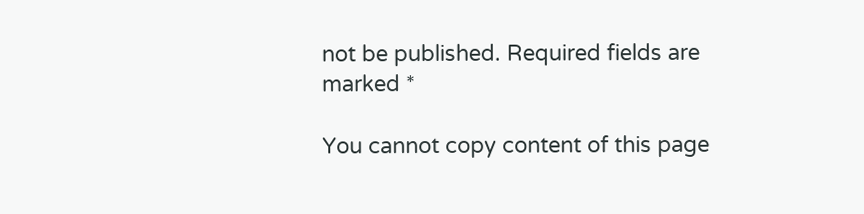not be published. Required fields are marked *

You cannot copy content of this page